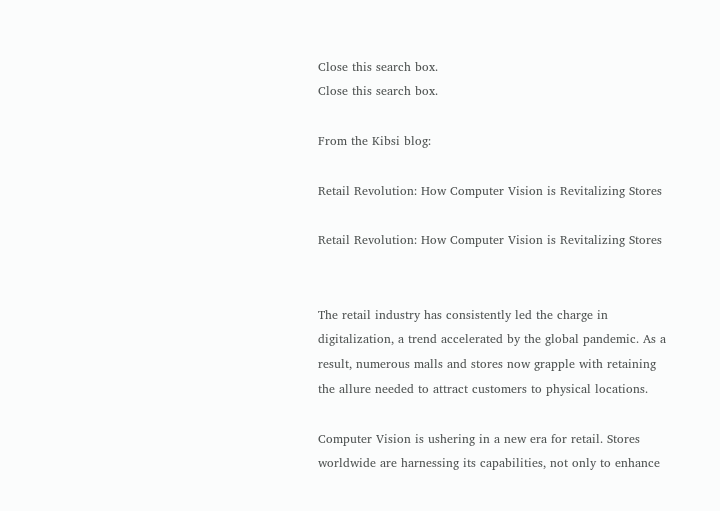Close this search box.
Close this search box.

From the Kibsi blog:

Retail Revolution: How Computer Vision is Revitalizing Stores

Retail Revolution: How Computer Vision is Revitalizing Stores


The retail industry has consistently led the charge in digitalization, a trend accelerated by the global pandemic. As a result, numerous malls and stores now grapple with retaining the allure needed to attract customers to physical locations.

Computer Vision is ushering in a new era for retail. Stores worldwide are harnessing its capabilities, not only to enhance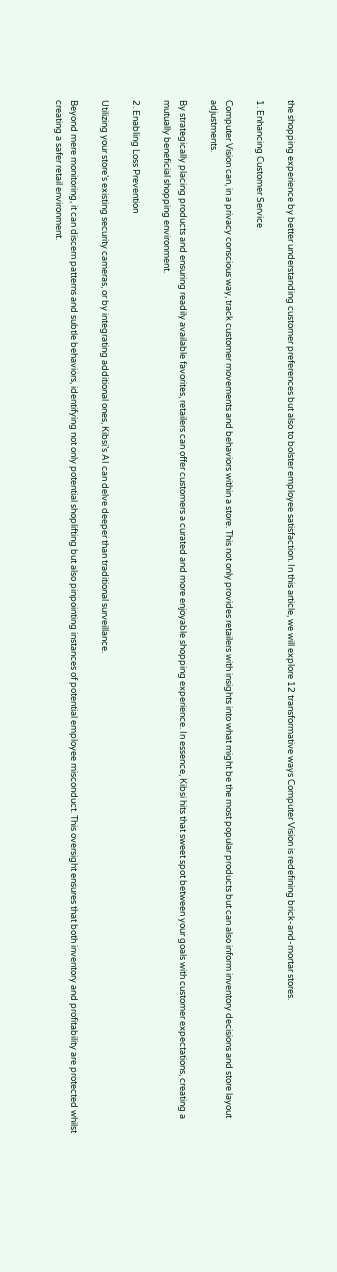the shopping experience by better understanding customer preferences but also to bolster employee satisfaction. In this article, we will explore 12 transformative ways Computer Vision is redefining brick-and-mortar stores.

1. Enhancing Customer Service

Computer Vision can, in a privacy conscious way, track customer movements and behaviors within a store. This not only provides retailers with insights into what might be the most popular products but can also inform inventory decisions and store layout adjustments.

By strategically placing products and ensuring readily available favorites, retailers can offer customers a curated and more enjoyable shopping experience. In essence, Kibsi hits that sweet spot between your goals with customer expectations, creating a mutually beneficial shopping environment.

2. Enabling Loss Prevention

Utilizing your store’s existing security cameras, or by integrating additional ones, Kibsi’s AI can delve deeper than traditional surveillance.

Beyond mere monitoring, it can discern patterns and subtle behaviors, identifying not only potential shoplifting but also pinpointing instances of potential employee misconduct. This oversight ensures that both inventory and profitability are protected whilst creating a safer retail environment.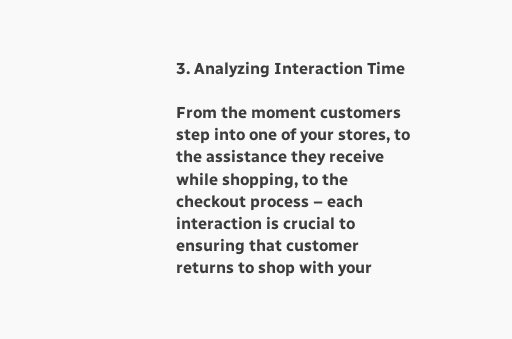3. Analyzing Interaction Time

From the moment customers step into one of your stores, to the assistance they receive while shopping, to the checkout process – each interaction is crucial to ensuring that customer returns to shop with your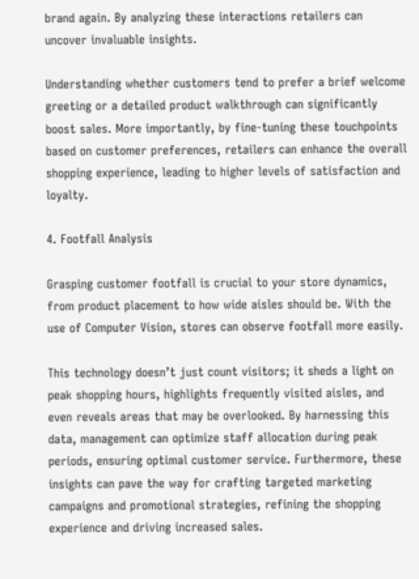brand again. By analyzing these interactions retailers can uncover invaluable insights.

Understanding whether customers tend to prefer a brief welcome greeting or a detailed product walkthrough can significantly boost sales. More importantly, by fine-tuning these touchpoints based on customer preferences, retailers can enhance the overall shopping experience, leading to higher levels of satisfaction and loyalty.

4. Footfall Analysis

Grasping customer footfall is crucial to your store dynamics, from product placement to how wide aisles should be. With the use of Computer Vision, stores can observe footfall more easily.

This technology doesn’t just count visitors; it sheds a light on peak shopping hours, highlights frequently visited aisles, and even reveals areas that may be overlooked. By harnessing this data, management can optimize staff allocation during peak periods, ensuring optimal customer service. Furthermore, these insights can pave the way for crafting targeted marketing campaigns and promotional strategies, refining the shopping experience and driving increased sales.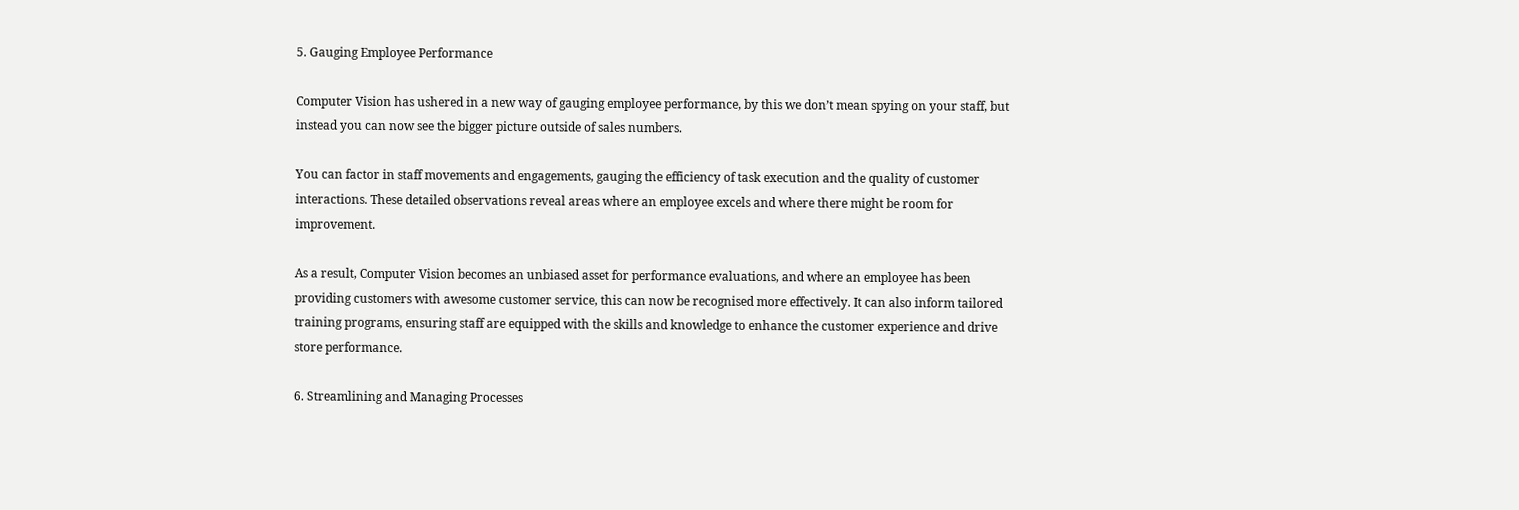5. Gauging Employee Performance

Computer Vision has ushered in a new way of gauging employee performance, by this we don’t mean spying on your staff, but instead you can now see the bigger picture outside of sales numbers.

You can factor in staff movements and engagements, gauging the efficiency of task execution and the quality of customer interactions. These detailed observations reveal areas where an employee excels and where there might be room for improvement.

As a result, Computer Vision becomes an unbiased asset for performance evaluations, and where an employee has been providing customers with awesome customer service, this can now be recognised more effectively. It can also inform tailored training programs, ensuring staff are equipped with the skills and knowledge to enhance the customer experience and drive store performance.

6. Streamlining and Managing Processes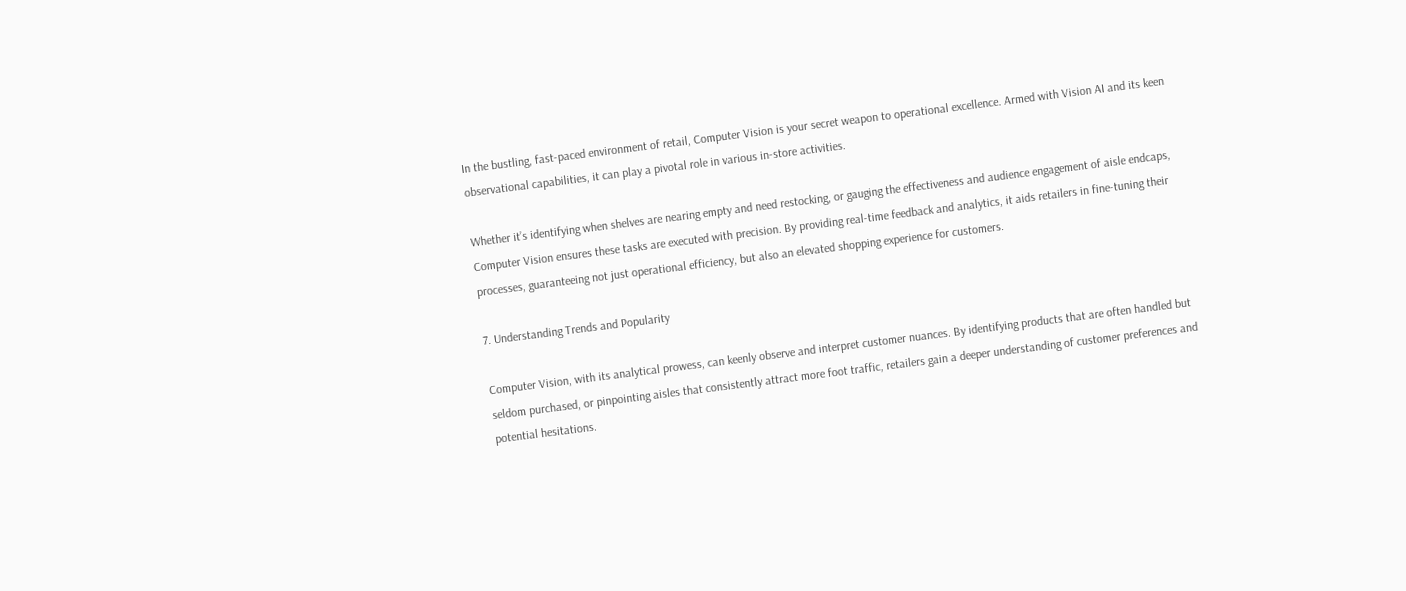In the bustling, fast-paced environment of retail, Computer Vision is your secret weapon to operational excellence. Armed with Vision AI and its keen observational capabilities, it can play a pivotal role in various in-store activities.

Whether it’s identifying when shelves are nearing empty and need restocking, or gauging the effectiveness and audience engagement of aisle endcaps, Computer Vision ensures these tasks are executed with precision. By providing real-time feedback and analytics, it aids retailers in fine-tuning their processes, guaranteeing not just operational efficiency, but also an elevated shopping experience for customers.

7. Understanding Trends and Popularity

Computer Vision, with its analytical prowess, can keenly observe and interpret customer nuances. By identifying products that are often handled but seldom purchased, or pinpointing aisles that consistently attract more foot traffic, retailers gain a deeper understanding of customer preferences and potential hesitations.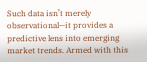Such data isn’t merely observational—it provides a predictive lens into emerging market trends. Armed with this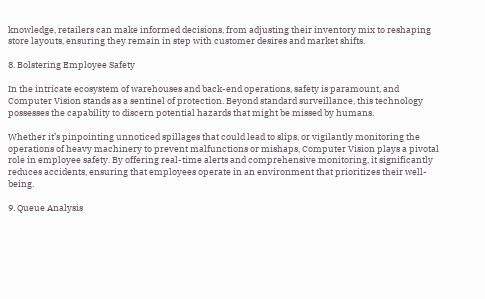knowledge, retailers can make informed decisions, from adjusting their inventory mix to reshaping store layouts, ensuring they remain in step with customer desires and market shifts.

8. Bolstering Employee Safety

In the intricate ecosystem of warehouses and back-end operations, safety is paramount, and Computer Vision stands as a sentinel of protection. Beyond standard surveillance, this technology possesses the capability to discern potential hazards that might be missed by humans.

Whether it’s pinpointing unnoticed spillages that could lead to slips, or vigilantly monitoring the operations of heavy machinery to prevent malfunctions or mishaps, Computer Vision plays a pivotal role in employee safety. By offering real-time alerts and comprehensive monitoring, it significantly reduces accidents, ensuring that employees operate in an environment that prioritizes their well-being.

9. Queue Analysis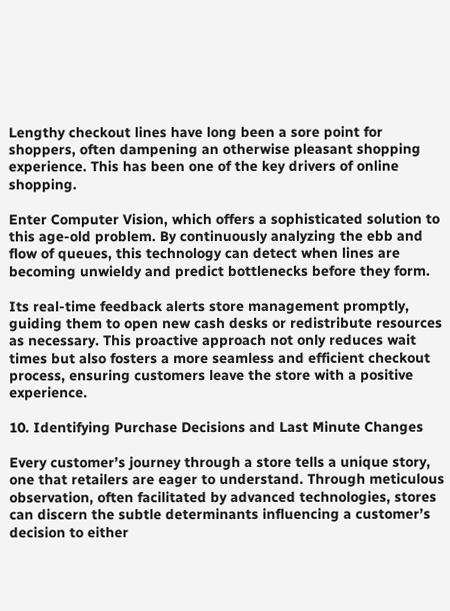Lengthy checkout lines have long been a sore point for shoppers, often dampening an otherwise pleasant shopping experience. This has been one of the key drivers of online shopping.

Enter Computer Vision, which offers a sophisticated solution to this age-old problem. By continuously analyzing the ebb and flow of queues, this technology can detect when lines are becoming unwieldy and predict bottlenecks before they form.

Its real-time feedback alerts store management promptly, guiding them to open new cash desks or redistribute resources as necessary. This proactive approach not only reduces wait times but also fosters a more seamless and efficient checkout process, ensuring customers leave the store with a positive experience.

10. Identifying Purchase Decisions and Last Minute Changes

Every customer’s journey through a store tells a unique story, one that retailers are eager to understand. Through meticulous observation, often facilitated by advanced technologies, stores can discern the subtle determinants influencing a customer’s decision to either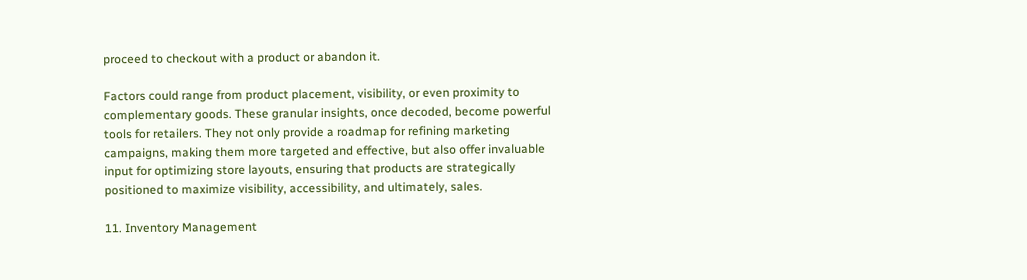proceed to checkout with a product or abandon it.

Factors could range from product placement, visibility, or even proximity to complementary goods. These granular insights, once decoded, become powerful tools for retailers. They not only provide a roadmap for refining marketing campaigns, making them more targeted and effective, but also offer invaluable input for optimizing store layouts, ensuring that products are strategically positioned to maximize visibility, accessibility, and ultimately, sales.

11. Inventory Management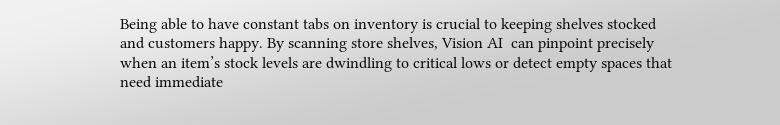Being able to have constant tabs on inventory is crucial to keeping shelves stocked and customers happy. By scanning store shelves, Vision AI  can pinpoint precisely when an item’s stock levels are dwindling to critical lows or detect empty spaces that need immediate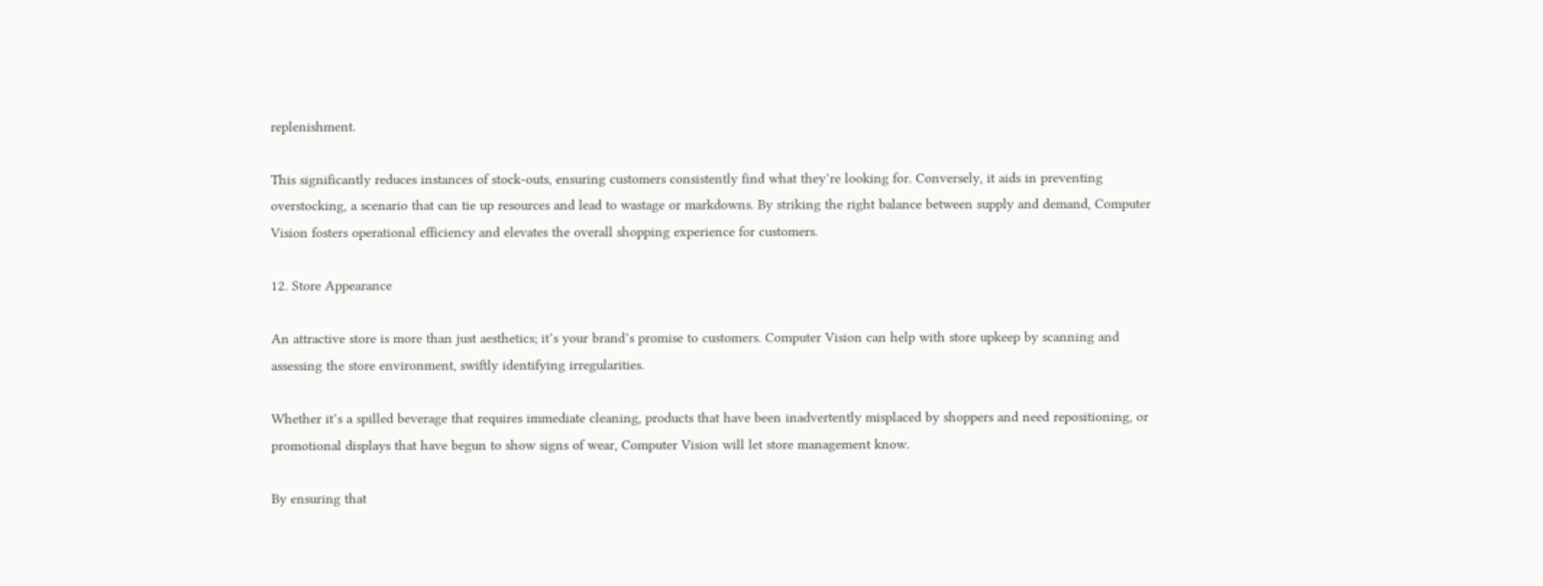replenishment.

This significantly reduces instances of stock-outs, ensuring customers consistently find what they’re looking for. Conversely, it aids in preventing overstocking, a scenario that can tie up resources and lead to wastage or markdowns. By striking the right balance between supply and demand, Computer Vision fosters operational efficiency and elevates the overall shopping experience for customers.

12. Store Appearance

An attractive store is more than just aesthetics; it’s your brand’s promise to customers. Computer Vision can help with store upkeep by scanning and assessing the store environment, swiftly identifying irregularities.

Whether it’s a spilled beverage that requires immediate cleaning, products that have been inadvertently misplaced by shoppers and need repositioning, or promotional displays that have begun to show signs of wear, Computer Vision will let store management know.

By ensuring that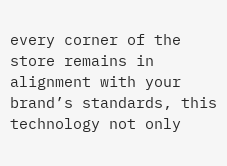every corner of the store remains in alignment with your brand’s standards, this technology not only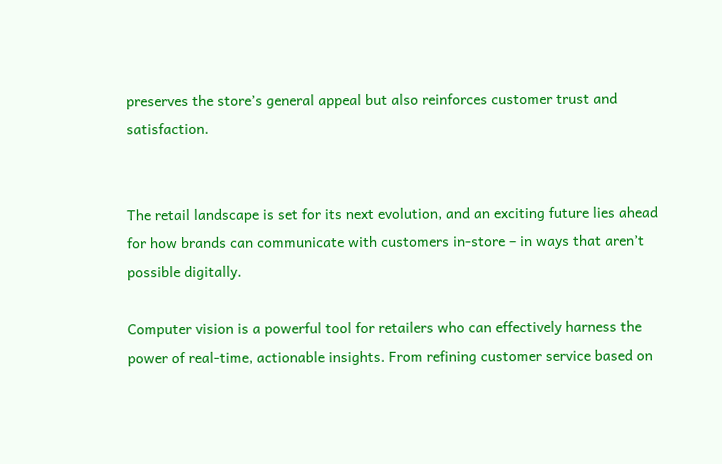preserves the store’s general appeal but also reinforces customer trust and satisfaction.


The retail landscape is set for its next evolution, and an exciting future lies ahead for how brands can communicate with customers in-store – in ways that aren’t possible digitally.

Computer vision is a powerful tool for retailers who can effectively harness the power of real-time, actionable insights. From refining customer service based on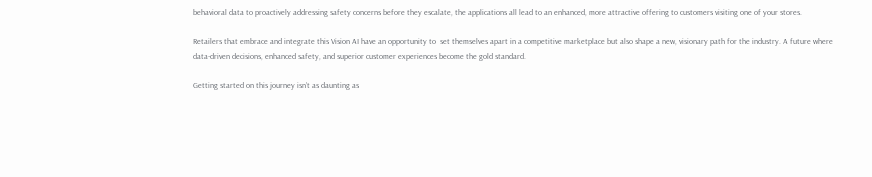behavioral data to proactively addressing safety concerns before they escalate, the applications all lead to an enhanced, more attractive offering to customers visiting one of your stores.

Retailers that embrace and integrate this Vision AI have an opportunity to  set themselves apart in a competitive marketplace but also shape a new, visionary path for the industry. A future where data-driven decisions, enhanced safety, and superior customer experiences become the gold standard.

Getting started on this journey isn’t as daunting as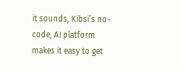it sounds, Kibsi’s no-code, AI platform makes it easy to get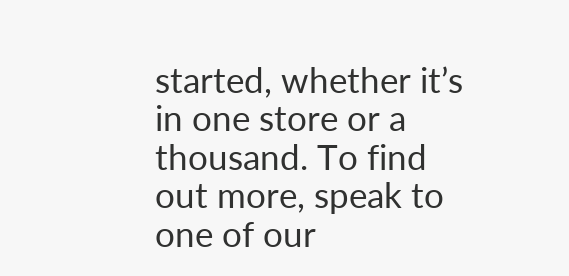started, whether it’s in one store or a thousand. To find out more, speak to one of our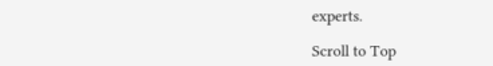experts.

Scroll to Top